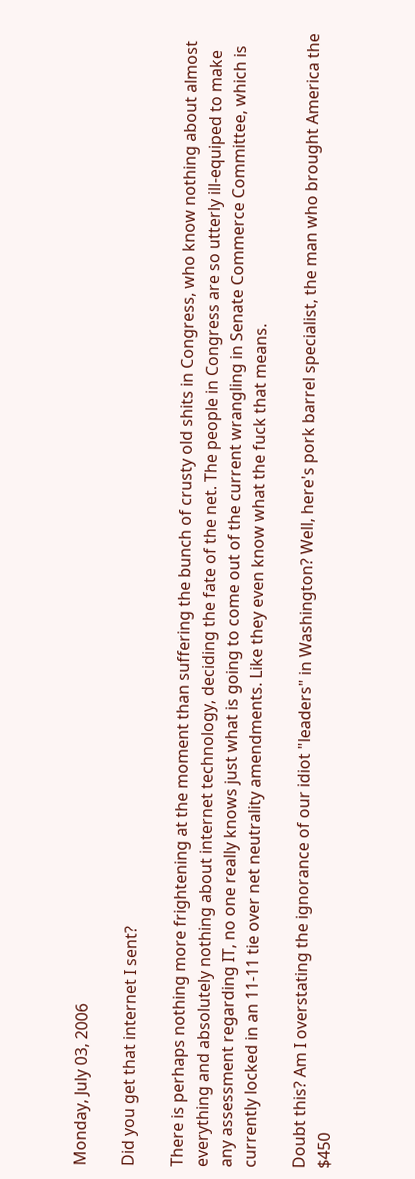Monday, July 03, 2006

Did you get that internet I sent?

There is perhaps nothing more frightening at the moment than suffering the bunch of crusty old shits in Congress, who know nothing about almost everything and absolutely nothing about internet technology, deciding the fate of the net. The people in Congress are so utterly ill-equiped to make any assessment regarding IT, no one really knows just what is going to come out of the current wrangling in Senate Commerce Committee, which is currently locked in an 11-11 tie over net neutrality amendments. Like they even know what the fuck that means.

Doubt this? Am I overstating the ignorance of our idiot "leaders" in Washington? Well, here's pork barrel specialist, the man who brought America the $450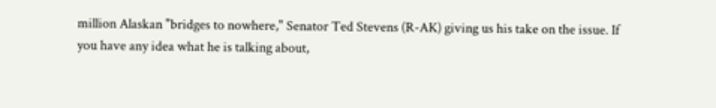million Alaskan "bridges to nowhere," Senator Ted Stevens (R-AK) giving us his take on the issue. If you have any idea what he is talking about,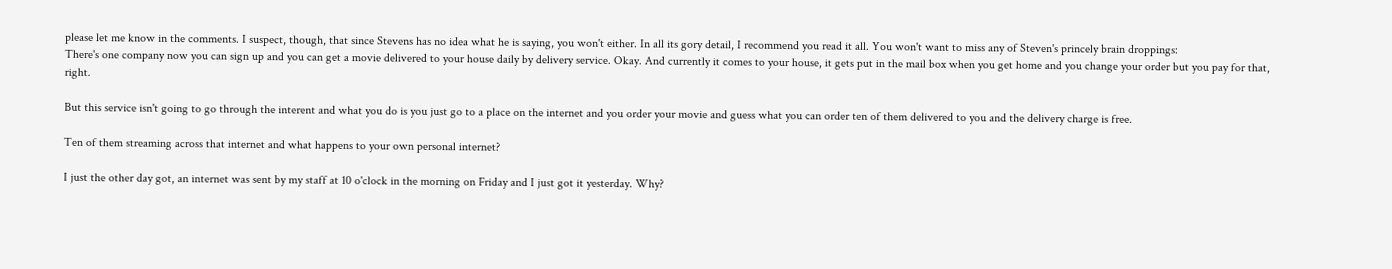please let me know in the comments. I suspect, though, that since Stevens has no idea what he is saying, you won't either. In all its gory detail, I recommend you read it all. You won't want to miss any of Steven's princely brain droppings:
There's one company now you can sign up and you can get a movie delivered to your house daily by delivery service. Okay. And currently it comes to your house, it gets put in the mail box when you get home and you change your order but you pay for that, right.

But this service isn't going to go through the interent and what you do is you just go to a place on the internet and you order your movie and guess what you can order ten of them delivered to you and the delivery charge is free.

Ten of them streaming across that internet and what happens to your own personal internet?

I just the other day got, an internet was sent by my staff at 10 o'clock in the morning on Friday and I just got it yesterday. Why?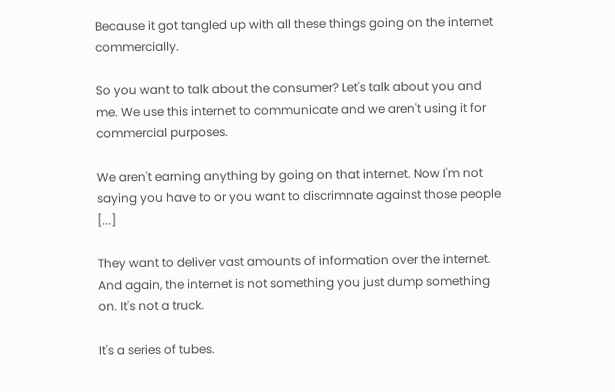Because it got tangled up with all these things going on the internet commercially.

So you want to talk about the consumer? Let's talk about you and me. We use this internet to communicate and we aren't using it for commercial purposes.

We aren't earning anything by going on that internet. Now I'm not saying you have to or you want to discrimnate against those people [...]

They want to deliver vast amounts of information over the internet. And again, the internet is not something you just dump something on. It's not a truck.

It's a series of tubes.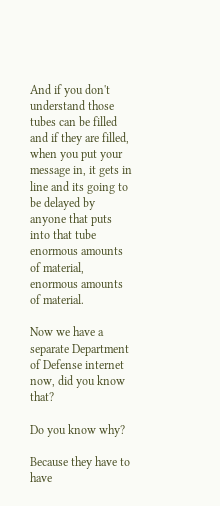And if you don't understand those tubes can be filled and if they are filled, when you put your message in, it gets in line and its going to be delayed by anyone that puts into that tube enormous amounts of material, enormous amounts of material.

Now we have a separate Department of Defense internet now, did you know that?

Do you know why?

Because they have to have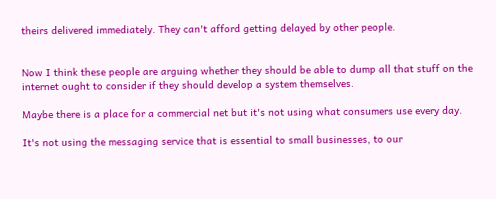theirs delivered immediately. They can't afford getting delayed by other people.


Now I think these people are arguing whether they should be able to dump all that stuff on the internet ought to consider if they should develop a system themselves.

Maybe there is a place for a commercial net but it's not using what consumers use every day.

It's not using the messaging service that is essential to small businesses, to our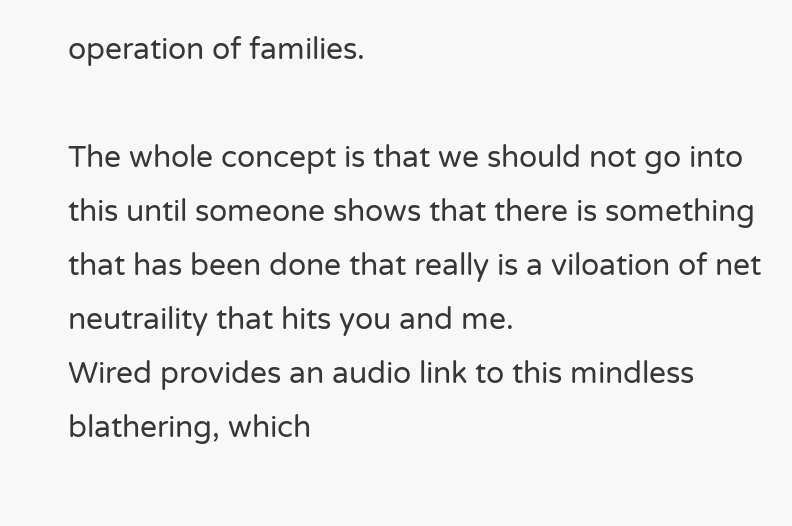operation of families.

The whole concept is that we should not go into this until someone shows that there is something that has been done that really is a viloation of net neutraility that hits you and me.
Wired provides an audio link to this mindless blathering, which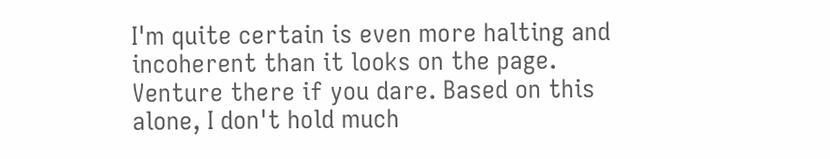I'm quite certain is even more halting and incoherent than it looks on the page. Venture there if you dare. Based on this alone, I don't hold much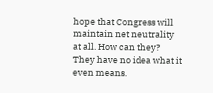hope that Congress will maintain net neutrality at all. How can they? They have no idea what it even means.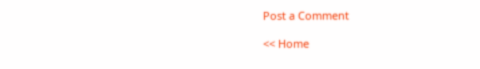Post a Comment

<< Home